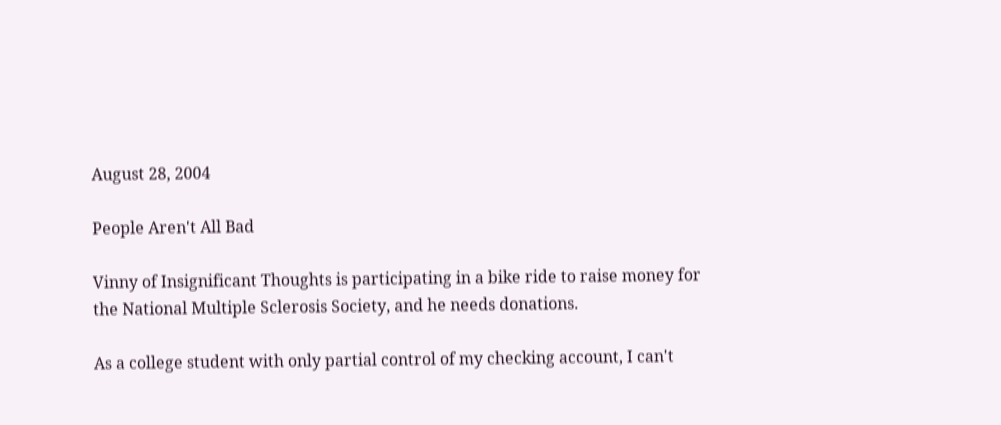August 28, 2004

People Aren't All Bad

Vinny of Insignificant Thoughts is participating in a bike ride to raise money for the National Multiple Sclerosis Society, and he needs donations.

As a college student with only partial control of my checking account, I can't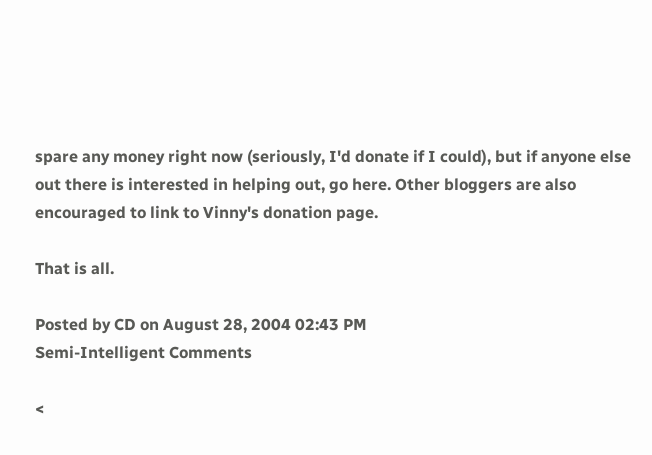spare any money right now (seriously, I'd donate if I could), but if anyone else out there is interested in helping out, go here. Other bloggers are also encouraged to link to Vinny's donation page.

That is all.

Posted by CD on August 28, 2004 02:43 PM
Semi-Intelligent Comments

<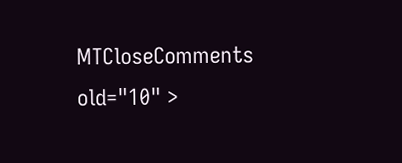MTCloseComments old="10" >